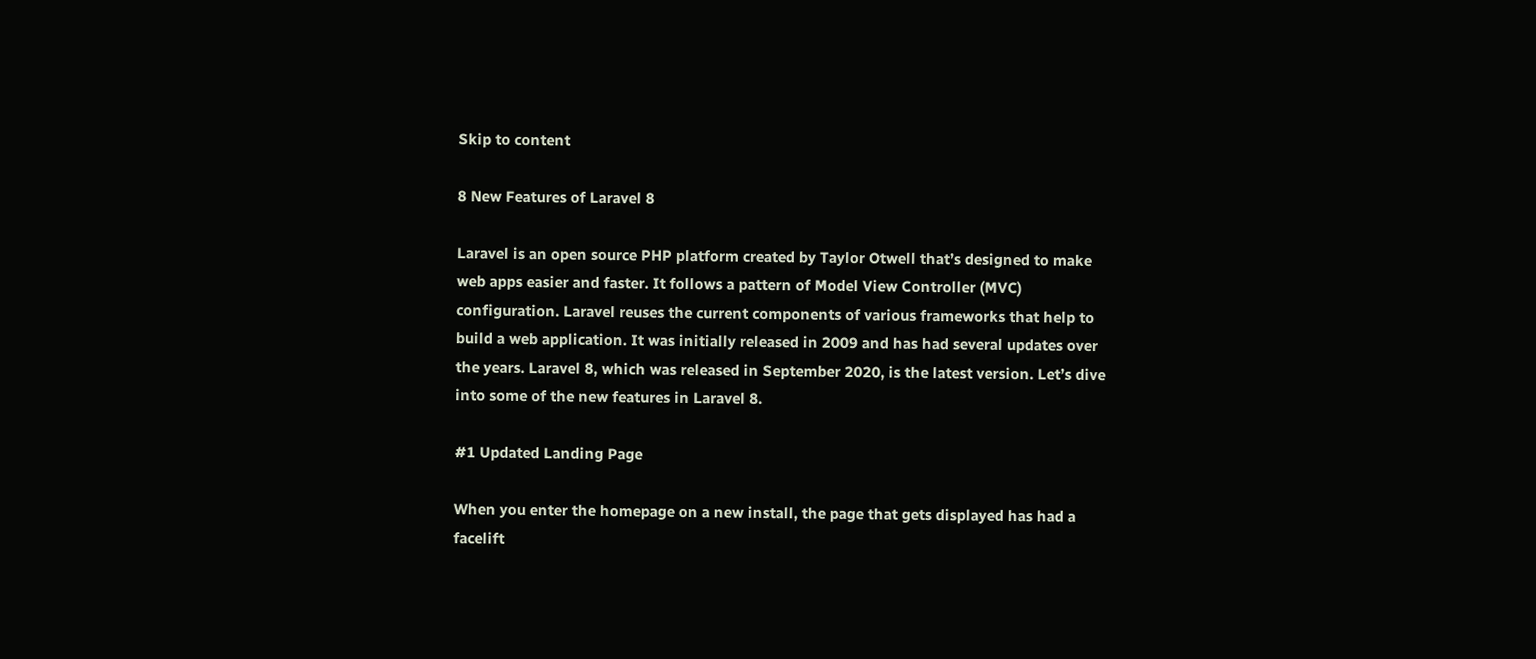Skip to content

8 New Features of Laravel 8

Laravel is an open source PHP platform created by Taylor Otwell that’s designed to make web apps easier and faster. It follows a pattern of Model View Controller (MVC) configuration. Laravel reuses the current components of various frameworks that help to build a web application. It was initially released in 2009 and has had several updates over the years. Laravel 8, which was released in September 2020, is the latest version. Let’s dive into some of the new features in Laravel 8.

#1 Updated Landing Page

When you enter the homepage on a new install, the page that gets displayed has had a facelift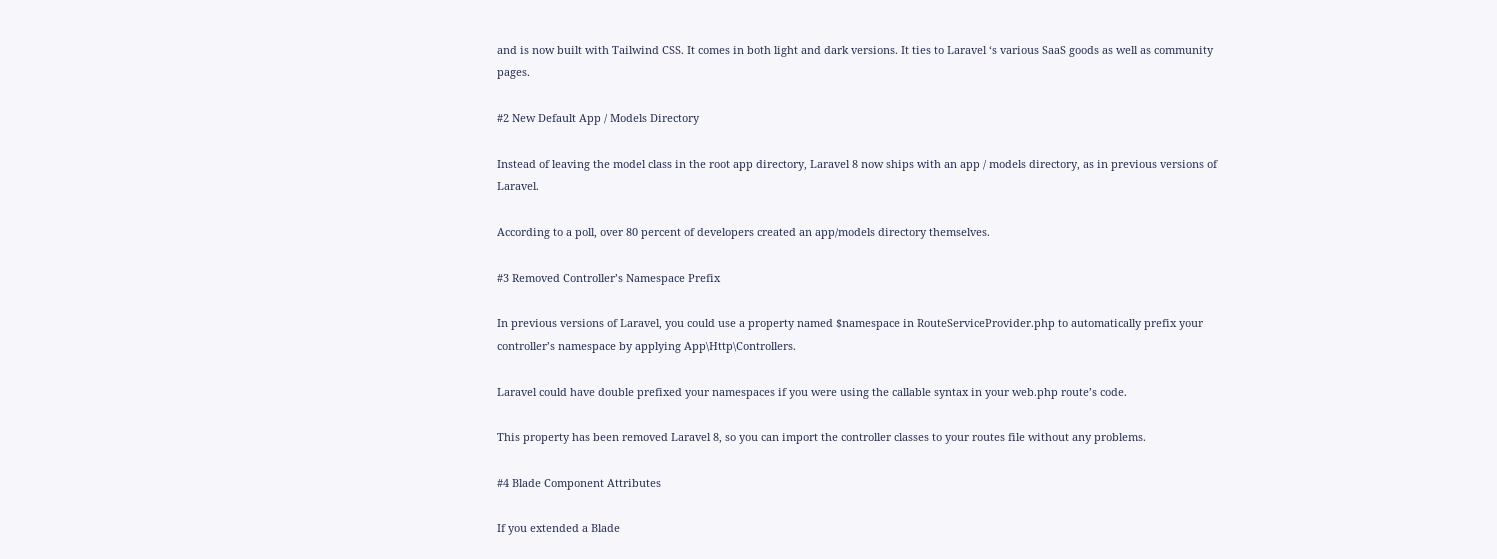and is now built with Tailwind CSS. It comes in both light and dark versions. It ties to Laravel ‘s various SaaS goods as well as community pages.

#2 New Default App / Models Directory

Instead of leaving the model class in the root app directory, Laravel 8 now ships with an app / models directory, as in previous versions of Laravel.

According to a poll, over 80 percent of developers created an app/models directory themselves.

#3 Removed Controller’s Namespace Prefix

In previous versions of Laravel, you could use a property named $namespace in RouteServiceProvider.php to automatically prefix your controller’s namespace by applying App\Http\Controllers.

Laravel could have double prefixed your namespaces if you were using the callable syntax in your web.php route’s code.

This property has been removed Laravel 8, so you can import the controller classes to your routes file without any problems.

#4 Blade Component Attributes

If you extended a Blade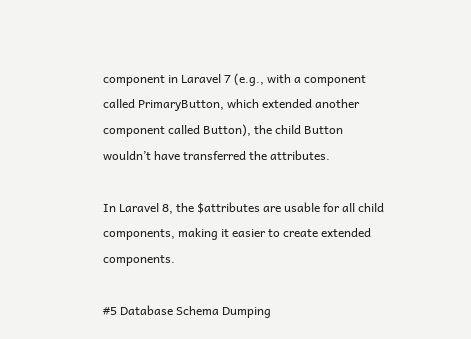component in Laravel 7 (e.g., with a component called PrimaryButton, which extended another component called Button), the child Button wouldn’t have transferred the attributes.

In Laravel 8, the $attributes are usable for all child components, making it easier to create extended components.

#5 Database Schema Dumping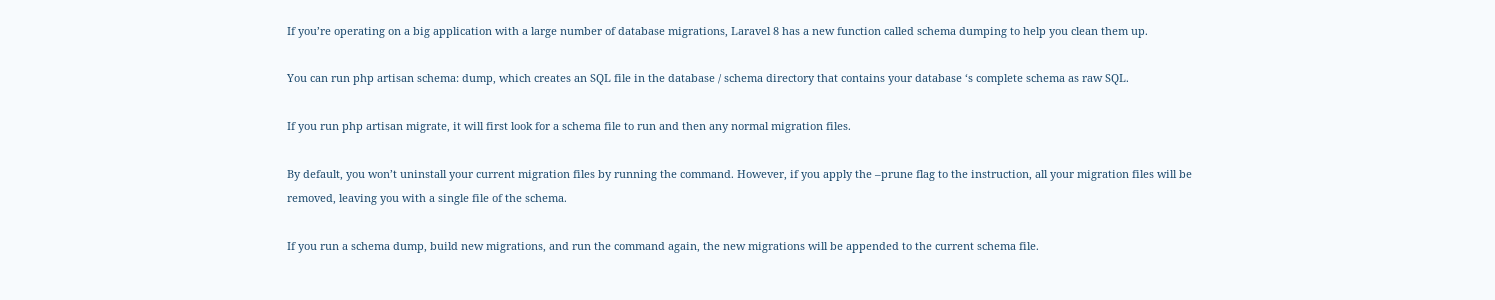If you’re operating on a big application with a large number of database migrations, Laravel 8 has a new function called schema dumping to help you clean them up.

You can run php artisan schema: dump, which creates an SQL file in the database / schema directory that contains your database ‘s complete schema as raw SQL.

If you run php artisan migrate, it will first look for a schema file to run and then any normal migration files.

By default, you won’t uninstall your current migration files by running the command. However, if you apply the –prune flag to the instruction, all your migration files will be removed, leaving you with a single file of the schema.

If you run a schema dump, build new migrations, and run the command again, the new migrations will be appended to the current schema file.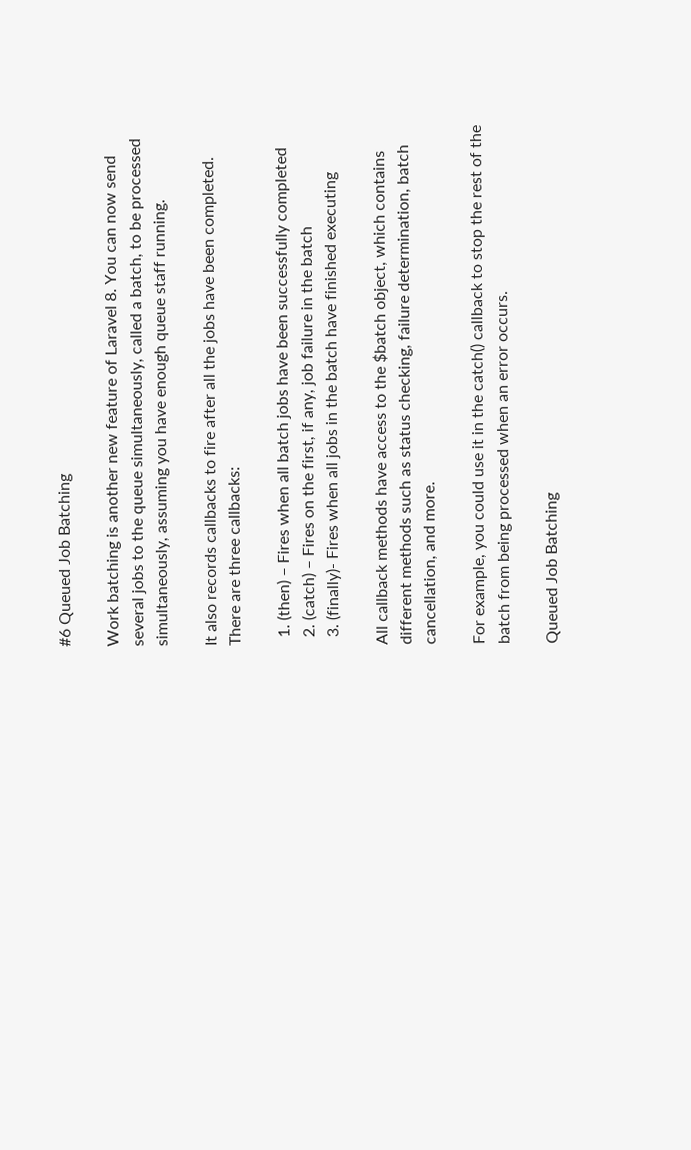#6 Queued Job Batching

Work batching is another new feature of Laravel 8. You can now send several jobs to the queue simultaneously, called a batch, to be processed simultaneously, assuming you have enough queue staff running.

It also records callbacks to fire after all the jobs have been completed. There are three callbacks:

  1. (then) – Fires when all batch jobs have been successfully completed
  2. (catch) – Fires on the first, if any, job failure in the batch
  3. (finally)- Fires when all jobs in the batch have finished executing

All callback methods have access to the $batch object, which contains different methods such as status checking, failure determination, batch cancellation, and more.

For example, you could use it in the catch() callback to stop the rest of the batch from being processed when an error occurs.

Queued Job Batching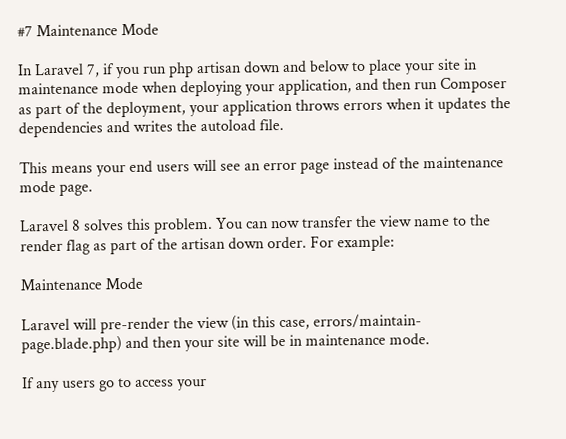#7 Maintenance Mode

In Laravel 7, if you run php artisan down and below to place your site in maintenance mode when deploying your application, and then run Composer as part of the deployment, your application throws errors when it updates the dependencies and writes the autoload file.

This means your end users will see an error page instead of the maintenance mode page.

Laravel 8 solves this problem. You can now transfer the view name to the render flag as part of the artisan down order. For example:

Maintenance Mode

Laravel will pre-render the view (in this case, errors/maintain-page.blade.php) and then your site will be in maintenance mode.

If any users go to access your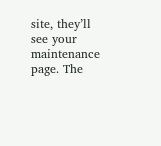site, they’ll see your maintenance page. The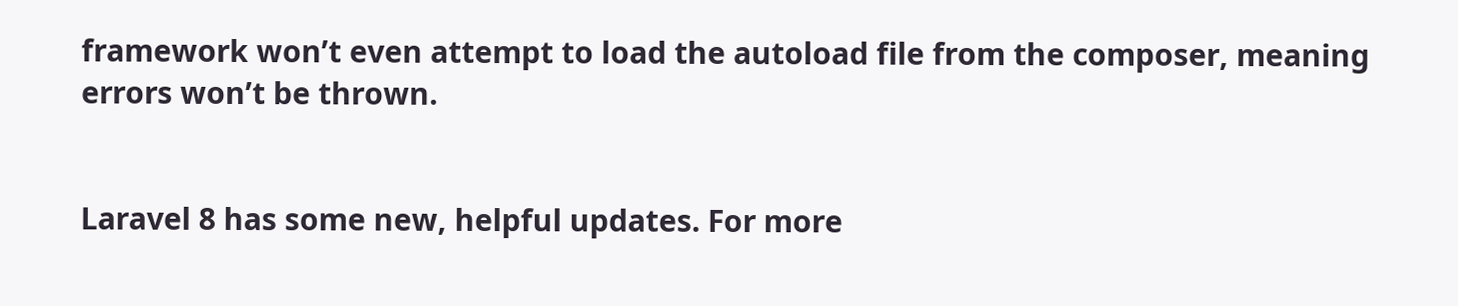framework won’t even attempt to load the autoload file from the composer, meaning errors won’t be thrown.


Laravel 8 has some new, helpful updates. For more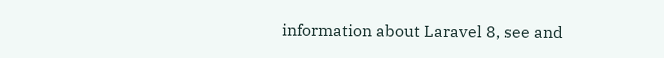information about Laravel 8, see and